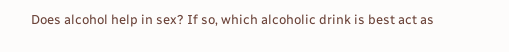Does alcohol help in sex? If so, which alcoholic drink is best act as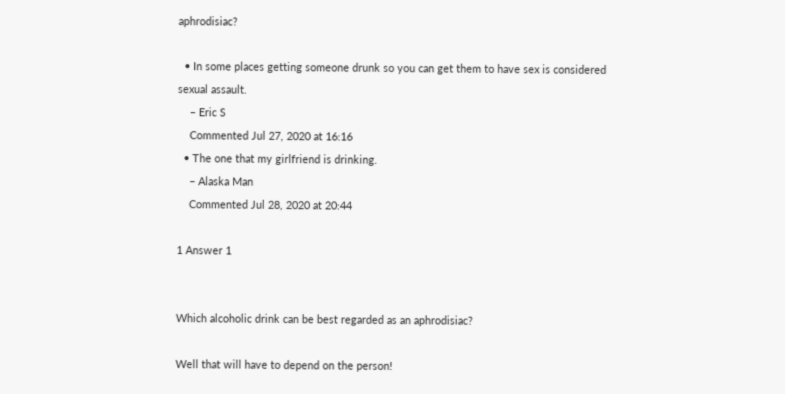aphrodisiac?

  • In some places getting someone drunk so you can get them to have sex is considered sexual assault.
    – Eric S
    Commented Jul 27, 2020 at 16:16
  • The one that my girlfriend is drinking.
    – Alaska Man
    Commented Jul 28, 2020 at 20:44

1 Answer 1


Which alcoholic drink can be best regarded as an aphrodisiac?

Well that will have to depend on the person!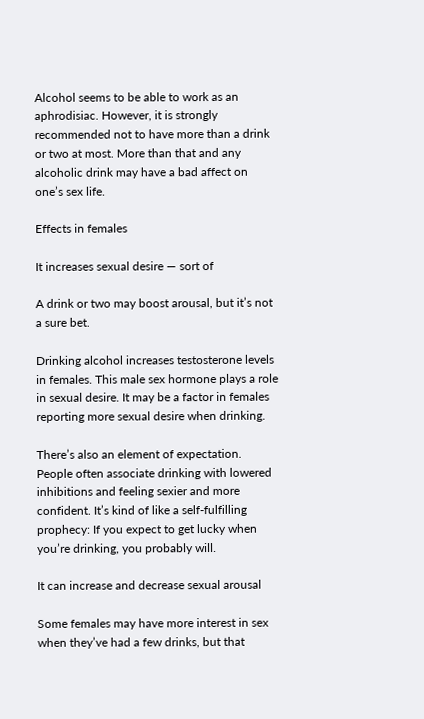Alcohol seems to be able to work as an aphrodisiac. However, it is strongly recommended not to have more than a drink or two at most. More than that and any alcoholic drink may have a bad affect on one’s sex life.

Effects in females

It increases sexual desire — sort of

A drink or two may boost arousal, but it’s not a sure bet.

Drinking alcohol increases testosterone levels in females. This male sex hormone plays a role in sexual desire. It may be a factor in females reporting more sexual desire when drinking.

There’s also an element of expectation. People often associate drinking with lowered inhibitions and feeling sexier and more confident. It’s kind of like a self-fulfilling prophecy: If you expect to get lucky when you’re drinking, you probably will.

It can increase and decrease sexual arousal

Some females may have more interest in sex when they’ve had a few drinks, but that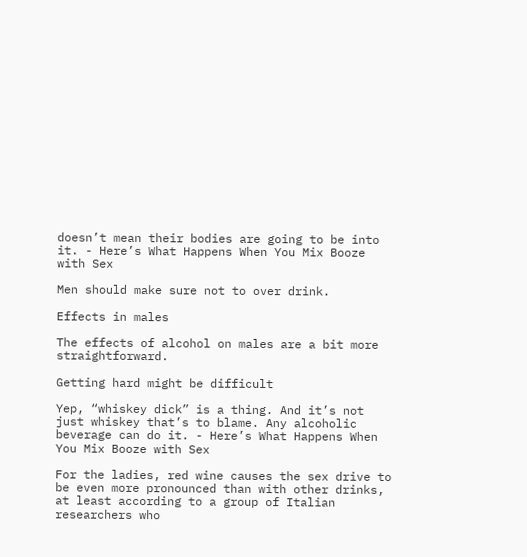doesn’t mean their bodies are going to be into it. - Here’s What Happens When You Mix Booze with Sex

Men should make sure not to over drink.

Effects in males

The effects of alcohol on males are a bit more straightforward.

Getting hard might be difficult

Yep, “whiskey dick” is a thing. And it’s not just whiskey that’s to blame. Any alcoholic beverage can do it. - Here’s What Happens When You Mix Booze with Sex

For the ladies, red wine causes the sex drive to be even more pronounced than with other drinks, at least according to a group of Italian researchers who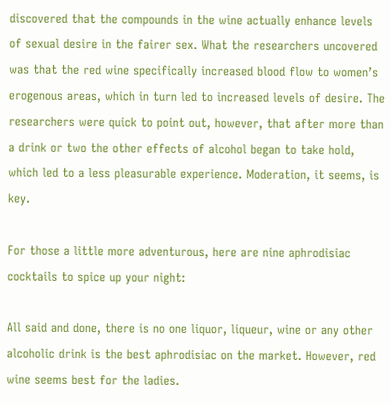discovered that the compounds in the wine actually enhance levels of sexual desire in the fairer sex. What the researchers uncovered was that the red wine specifically increased blood flow to women’s erogenous areas, which in turn led to increased levels of desire. The researchers were quick to point out, however, that after more than a drink or two the other effects of alcohol began to take hold, which led to a less pleasurable experience. Moderation, it seems, is key.

For those a little more adventurous, here are nine aphrodisiac cocktails to spice up your night:

All said and done, there is no one liquor, liqueur, wine or any other alcoholic drink is the best aphrodisiac on the market. However, red wine seems best for the ladies.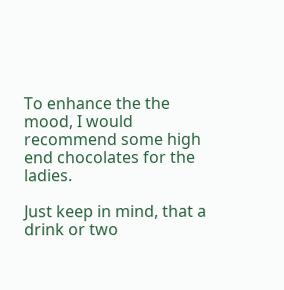To enhance the the mood, I would recommend some high end chocolates for the ladies.

Just keep in mind, that a drink or two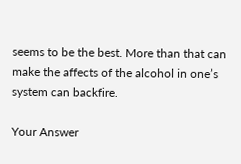seems to be the best. More than that can make the affects of the alcohol in one’s system can backfire.

Your Answer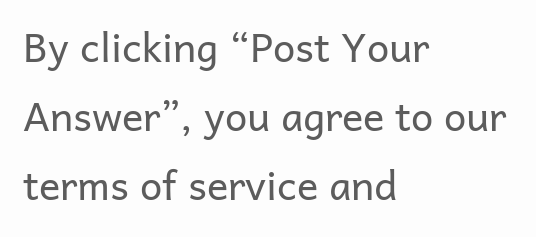By clicking “Post Your Answer”, you agree to our terms of service and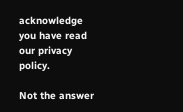acknowledge you have read our privacy policy.

Not the answer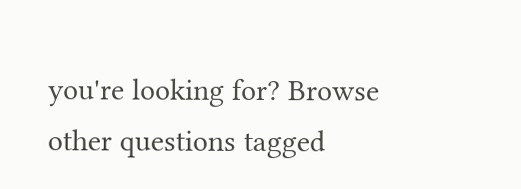you're looking for? Browse other questions tagged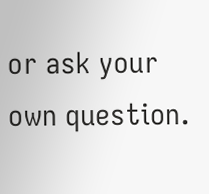or ask your own question.